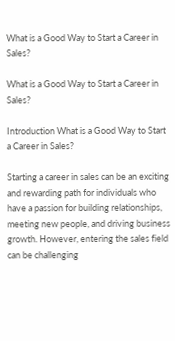What is a Good Way to Start a Career in Sales?

What is a Good Way to Start a Career in Sales?

Introduction What is a Good Way to Start a Career in Sales?

Starting a career in sales can be an exciting and rewarding path for individuals who have a passion for building relationships, meeting new people, and driving business growth. However, entering the sales field can be challenging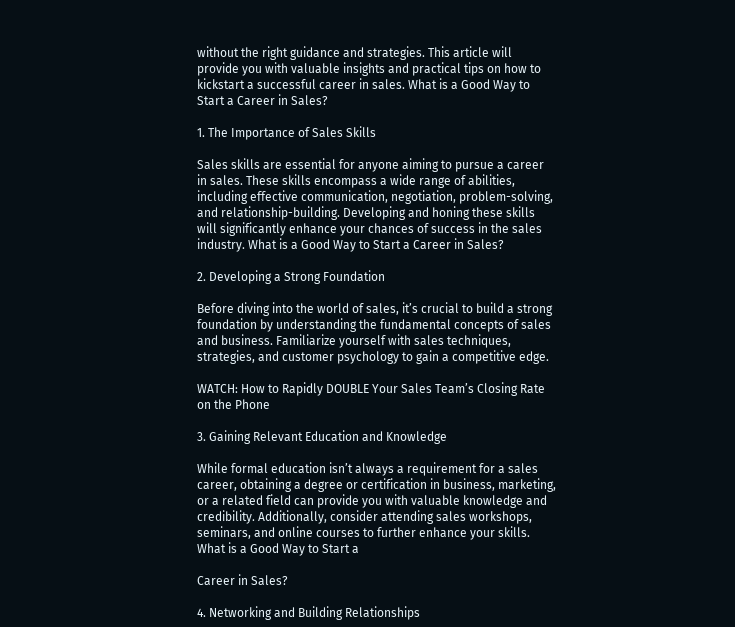without the right guidance and strategies. This article will provide you with valuable insights and practical tips on how to kickstart a successful career in sales. What is a Good Way to Start a Career in Sales?

1. The Importance of Sales Skills

Sales skills are essential for anyone aiming to pursue a career in sales. These skills encompass a wide range of abilities, including effective communication, negotiation, problem-solving, and relationship-building. Developing and honing these skills will significantly enhance your chances of success in the sales industry. What is a Good Way to Start a Career in Sales?

2. Developing a Strong Foundation

Before diving into the world of sales, it’s crucial to build a strong foundation by understanding the fundamental concepts of sales and business. Familiarize yourself with sales techniques, strategies, and customer psychology to gain a competitive edge.

WATCH: How to Rapidly DOUBLE Your Sales Team’s Closing Rate on the Phone

3. Gaining Relevant Education and Knowledge

While formal education isn’t always a requirement for a sales career, obtaining a degree or certification in business, marketing, or a related field can provide you with valuable knowledge and credibility. Additionally, consider attending sales workshops, seminars, and online courses to further enhance your skills. What is a Good Way to Start a

Career in Sales?

4. Networking and Building Relationships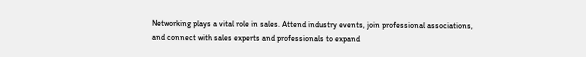Networking plays a vital role in sales. Attend industry events, join professional associations, and connect with sales experts and professionals to expand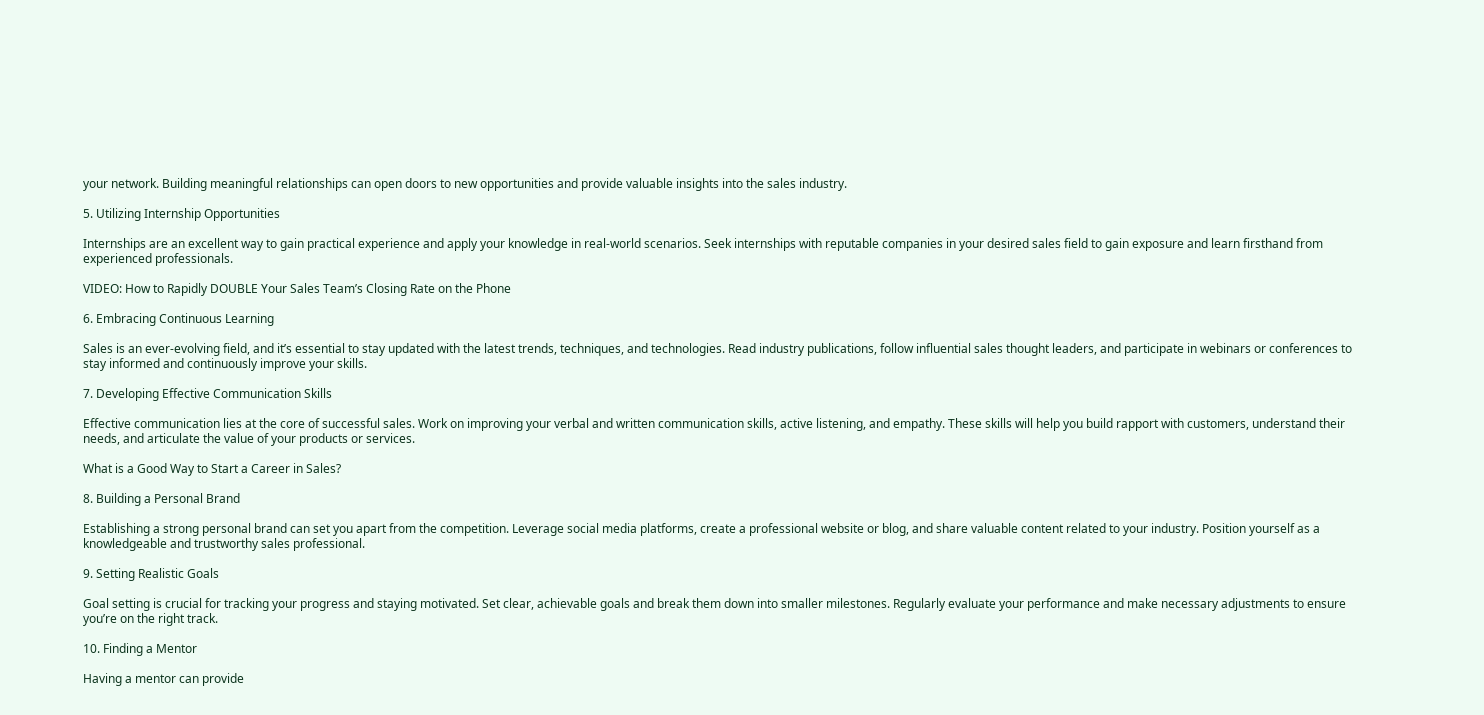your network. Building meaningful relationships can open doors to new opportunities and provide valuable insights into the sales industry.

5. Utilizing Internship Opportunities

Internships are an excellent way to gain practical experience and apply your knowledge in real-world scenarios. Seek internships with reputable companies in your desired sales field to gain exposure and learn firsthand from experienced professionals.

VIDEO: How to Rapidly DOUBLE Your Sales Team’s Closing Rate on the Phone

6. Embracing Continuous Learning

Sales is an ever-evolving field, and it’s essential to stay updated with the latest trends, techniques, and technologies. Read industry publications, follow influential sales thought leaders, and participate in webinars or conferences to stay informed and continuously improve your skills.

7. Developing Effective Communication Skills

Effective communication lies at the core of successful sales. Work on improving your verbal and written communication skills, active listening, and empathy. These skills will help you build rapport with customers, understand their needs, and articulate the value of your products or services.

What is a Good Way to Start a Career in Sales?

8. Building a Personal Brand

Establishing a strong personal brand can set you apart from the competition. Leverage social media platforms, create a professional website or blog, and share valuable content related to your industry. Position yourself as a knowledgeable and trustworthy sales professional.

9. Setting Realistic Goals

Goal setting is crucial for tracking your progress and staying motivated. Set clear, achievable goals and break them down into smaller milestones. Regularly evaluate your performance and make necessary adjustments to ensure you’re on the right track.

10. Finding a Mentor

Having a mentor can provide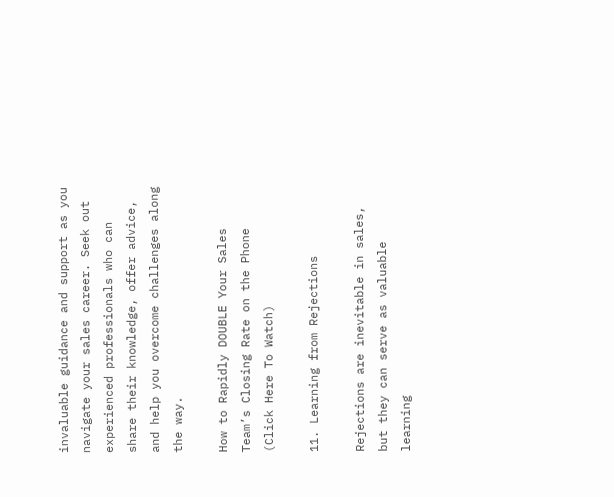invaluable guidance and support as you navigate your sales career. Seek out experienced professionals who can share their knowledge, offer advice, and help you overcome challenges along the way.

How to Rapidly DOUBLE Your Sales Team’s Closing Rate on the Phone (Click Here To Watch)

11. Learning from Rejections

Rejections are inevitable in sales, but they can serve as valuable learning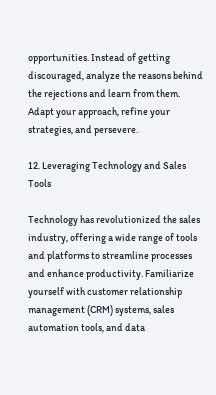opportunities. Instead of getting discouraged, analyze the reasons behind the rejections and learn from them. Adapt your approach, refine your strategies, and persevere.

12. Leveraging Technology and Sales Tools

Technology has revolutionized the sales industry, offering a wide range of tools and platforms to streamline processes and enhance productivity. Familiarize yourself with customer relationship management (CRM) systems, sales automation tools, and data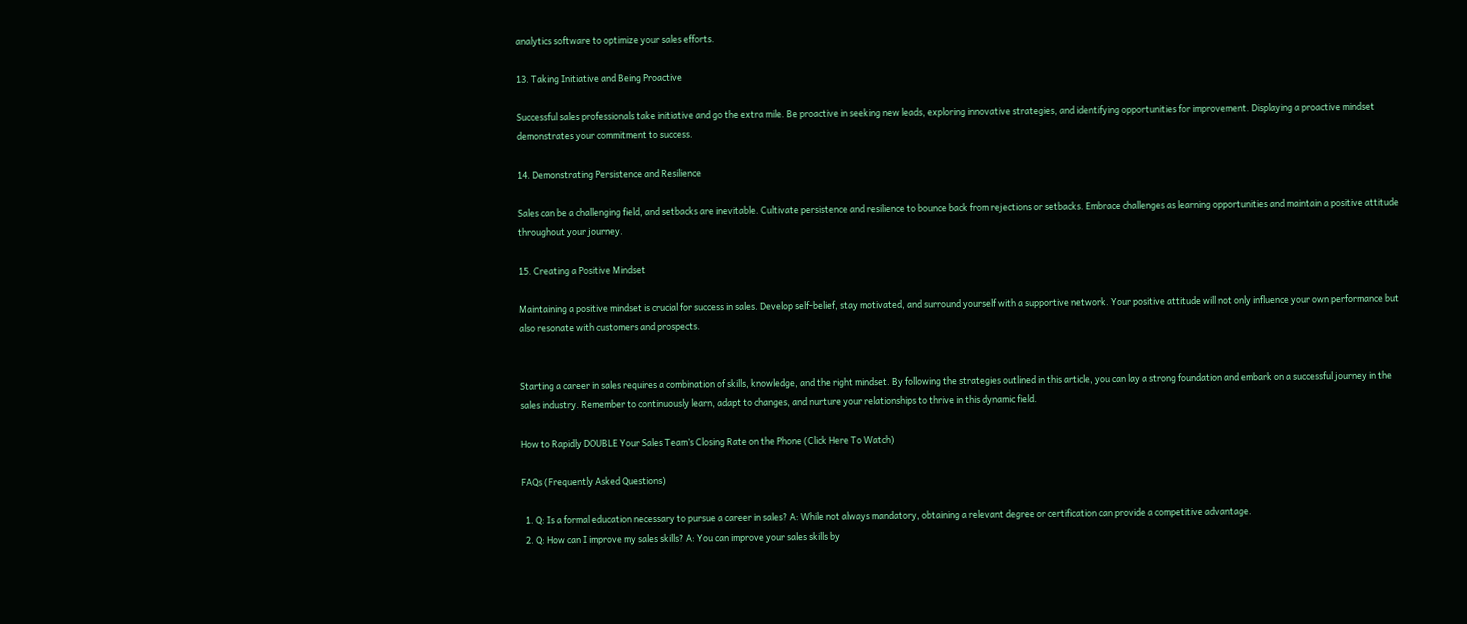analytics software to optimize your sales efforts.

13. Taking Initiative and Being Proactive

Successful sales professionals take initiative and go the extra mile. Be proactive in seeking new leads, exploring innovative strategies, and identifying opportunities for improvement. Displaying a proactive mindset demonstrates your commitment to success.

14. Demonstrating Persistence and Resilience

Sales can be a challenging field, and setbacks are inevitable. Cultivate persistence and resilience to bounce back from rejections or setbacks. Embrace challenges as learning opportunities and maintain a positive attitude throughout your journey.

15. Creating a Positive Mindset

Maintaining a positive mindset is crucial for success in sales. Develop self-belief, stay motivated, and surround yourself with a supportive network. Your positive attitude will not only influence your own performance but also resonate with customers and prospects.


Starting a career in sales requires a combination of skills, knowledge, and the right mindset. By following the strategies outlined in this article, you can lay a strong foundation and embark on a successful journey in the sales industry. Remember to continuously learn, adapt to changes, and nurture your relationships to thrive in this dynamic field.

How to Rapidly DOUBLE Your Sales Team’s Closing Rate on the Phone (Click Here To Watch)

FAQs (Frequently Asked Questions)

  1. Q: Is a formal education necessary to pursue a career in sales? A: While not always mandatory, obtaining a relevant degree or certification can provide a competitive advantage.
  2. Q: How can I improve my sales skills? A: You can improve your sales skills by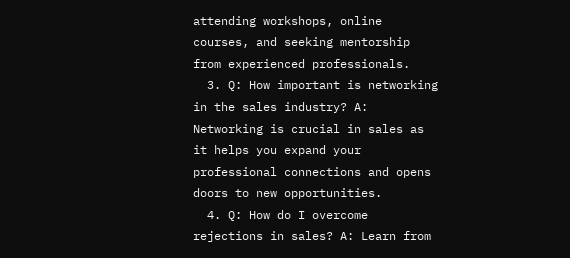attending workshops, online courses, and seeking mentorship from experienced professionals.
  3. Q: How important is networking in the sales industry? A: Networking is crucial in sales as it helps you expand your professional connections and opens doors to new opportunities.
  4. Q: How do I overcome rejections in sales? A: Learn from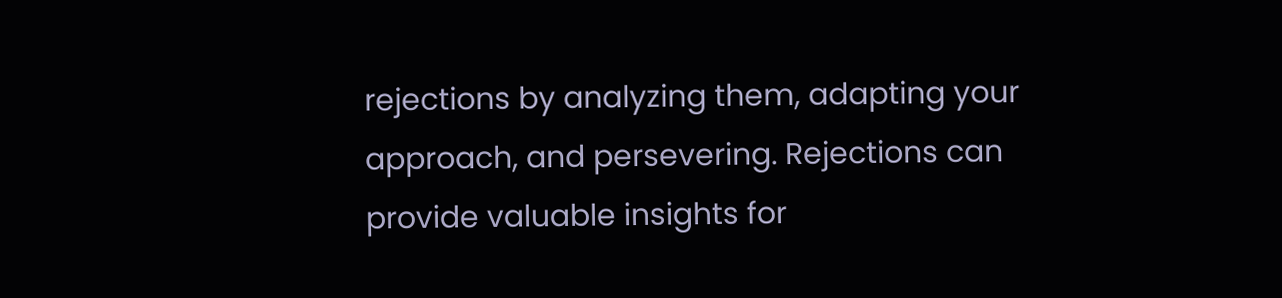rejections by analyzing them, adapting your approach, and persevering. Rejections can provide valuable insights for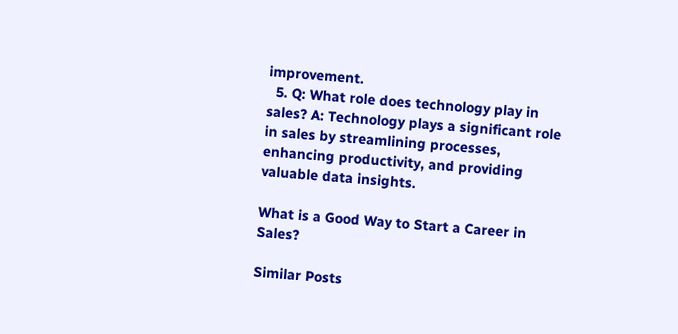improvement.
  5. Q: What role does technology play in sales? A: Technology plays a significant role in sales by streamlining processes, enhancing productivity, and providing valuable data insights.

What is a Good Way to Start a Career in Sales?

Similar Posts